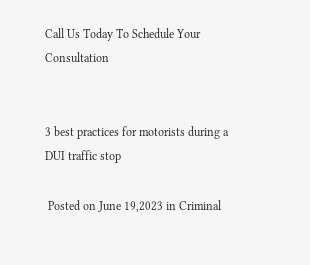Call Us Today To Schedule Your Consultation


3 best practices for motorists during a DUI traffic stop

 Posted on June 19,2023 in Criminal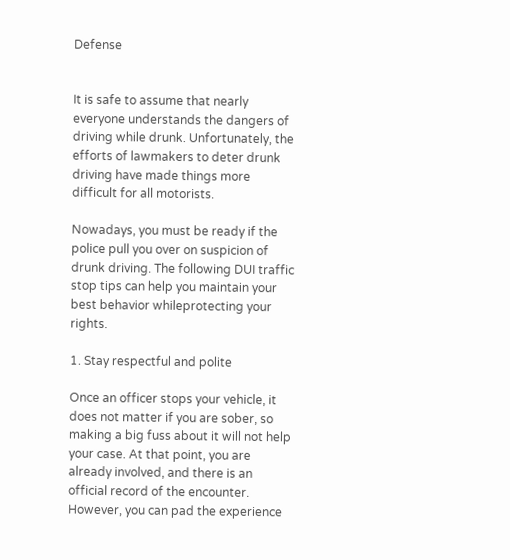Defense


It is safe to assume that nearly everyone understands the dangers of driving while drunk. Unfortunately, the efforts of lawmakers to deter drunk driving have made things more difficult for all motorists.

Nowadays, you must be ready if the police pull you over on suspicion of drunk driving. The following DUI traffic stop tips can help you maintain your best behavior whileprotecting your rights.

1. Stay respectful and polite

Once an officer stops your vehicle, it does not matter if you are sober, so making a big fuss about it will not help your case. At that point, you are already involved, and there is an official record of the encounter. However, you can pad the experience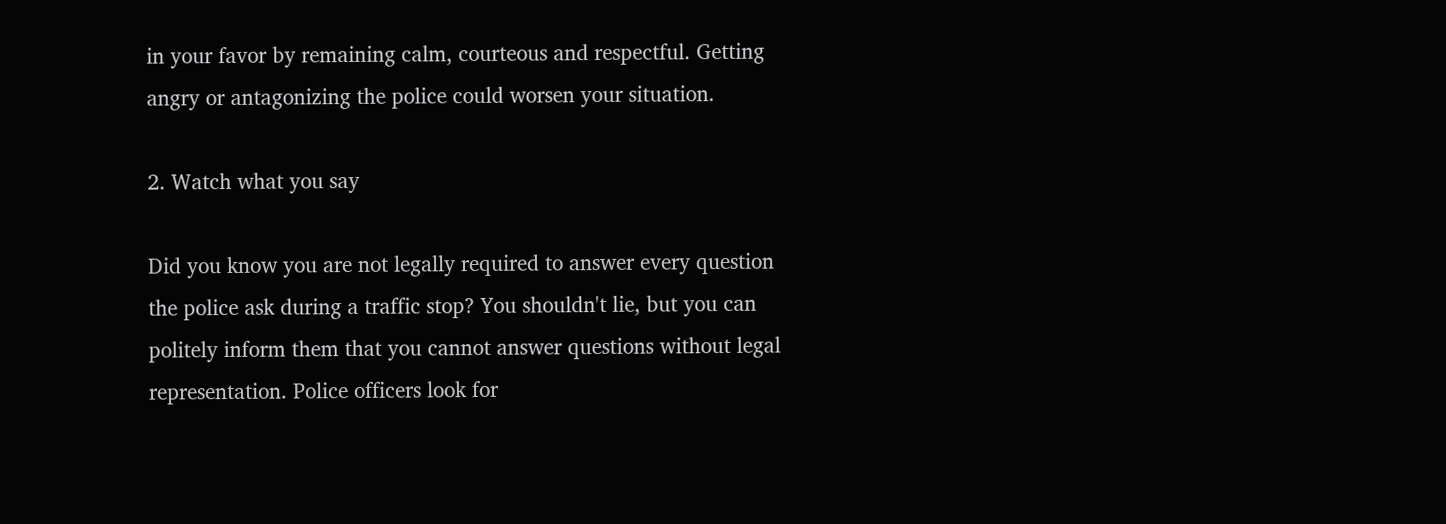in your favor by remaining calm, courteous and respectful. Getting angry or antagonizing the police could worsen your situation.

2. Watch what you say

Did you know you are not legally required to answer every question the police ask during a traffic stop? You shouldn't lie, but you can politely inform them that you cannot answer questions without legal representation. Police officers look for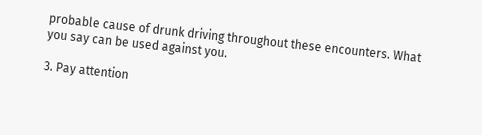probable cause of drunk driving throughout these encounters. What you say can be used against you.

3. Pay attention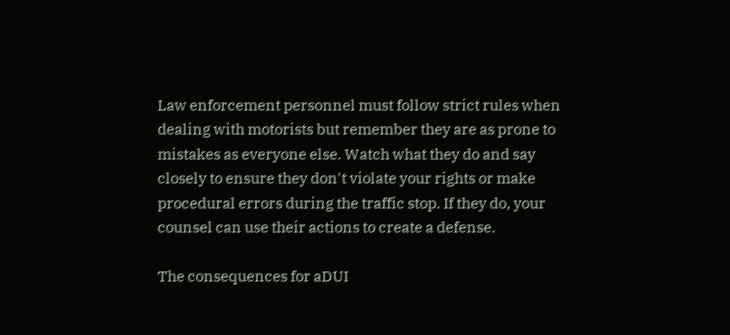Law enforcement personnel must follow strict rules when dealing with motorists but remember they are as prone to mistakes as everyone else. Watch what they do and say closely to ensure they don't violate your rights or make procedural errors during the traffic stop. If they do, your counsel can use their actions to create a defense.

The consequences for aDUI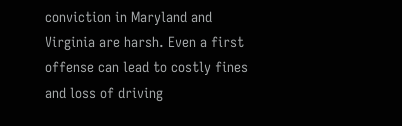conviction in Maryland and Virginia are harsh. Even a first offense can lead to costly fines and loss of driving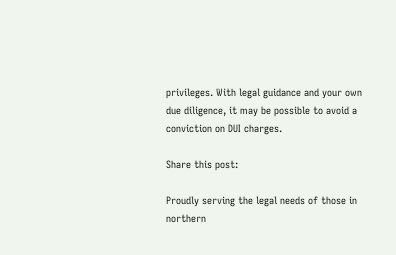privileges. With legal guidance and your own due diligence, it may be possible to avoid a conviction on DUI charges.

Share this post:

Proudly serving the legal needs of those in northern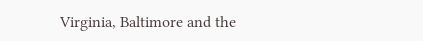Virginia, Baltimore and the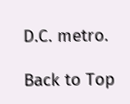D.C. metro.

Back to Top